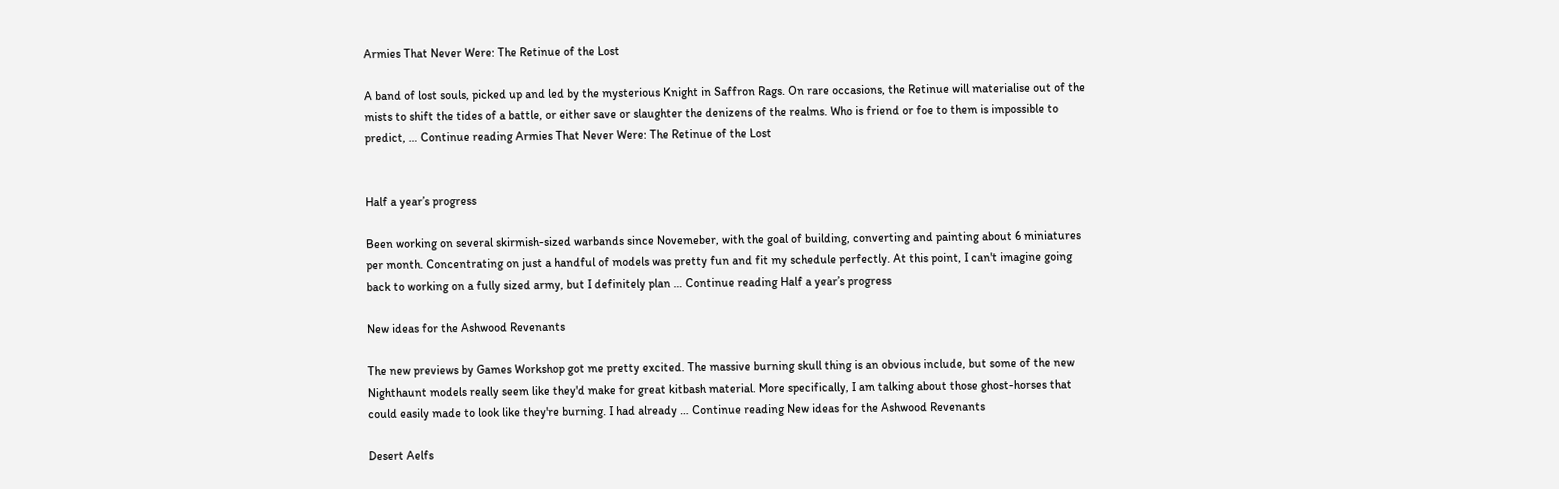Armies That Never Were: The Retinue of the Lost

A band of lost souls, picked up and led by the mysterious Knight in Saffron Rags. On rare occasions, the Retinue will materialise out of the mists to shift the tides of a battle, or either save or slaughter the denizens of the realms. Who is friend or foe to them is impossible to predict, … Continue reading Armies That Never Were: The Retinue of the Lost


Half a year’s progress

Been working on several skirmish-sized warbands since Novemeber, with the goal of building, converting and painting about 6 miniatures per month. Concentrating on just a handful of models was pretty fun and fit my schedule perfectly. At this point, I can't imagine going back to working on a fully sized army, but I definitely plan … Continue reading Half a year’s progress

New ideas for the Ashwood Revenants

The new previews by Games Workshop got me pretty excited. The massive burning skull thing is an obvious include, but some of the new Nighthaunt models really seem like they'd make for great kitbash material. More specifically, I am talking about those ghost-horses that could easily made to look like they're burning. I had already … Continue reading New ideas for the Ashwood Revenants

Desert Aelfs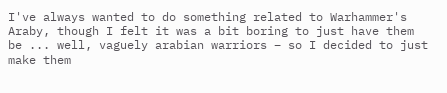I've always wanted to do something related to Warhammer's Araby, though I felt it was a bit boring to just have them be ... well, vaguely arabian warriors – so I decided to just make them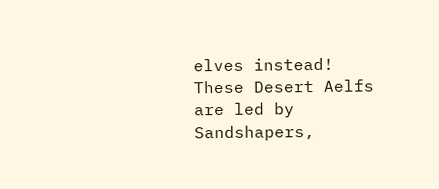elves instead! These Desert Aelfs are led by Sandshapers,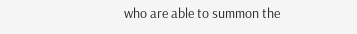who are able to summon the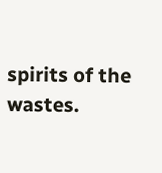spirits of the wastes.